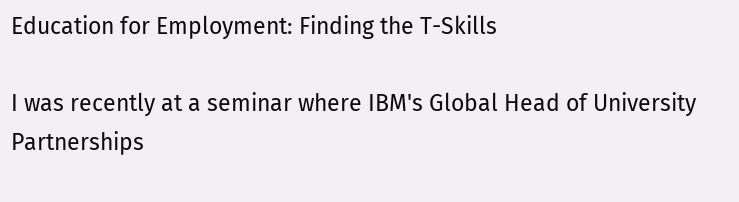Education for Employment: Finding the T-Skills

I was recently at a seminar where IBM's Global Head of University Partnerships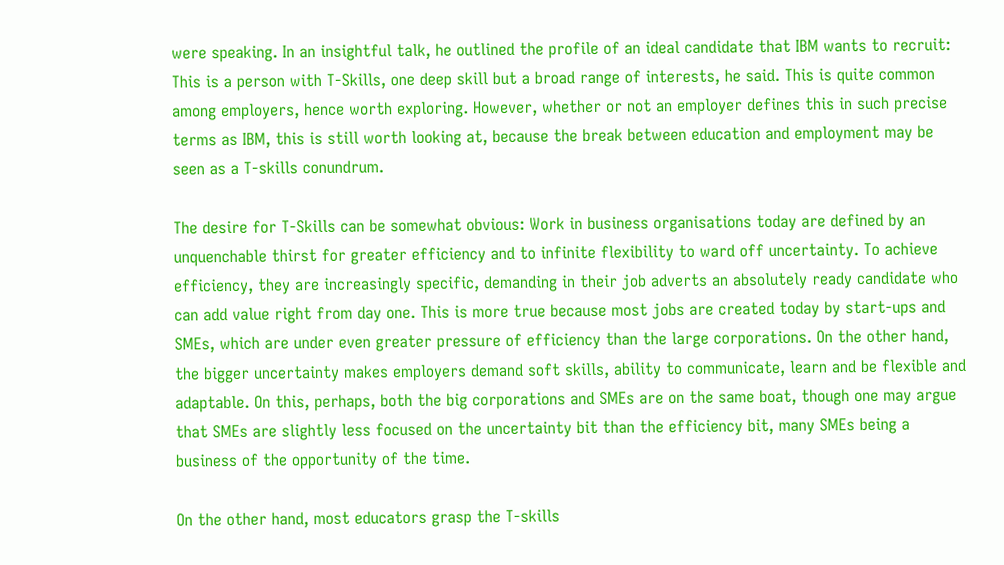were speaking. In an insightful talk, he outlined the profile of an ideal candidate that IBM wants to recruit: This is a person with T-Skills, one deep skill but a broad range of interests, he said. This is quite common among employers, hence worth exploring. However, whether or not an employer defines this in such precise terms as IBM, this is still worth looking at, because the break between education and employment may be seen as a T-skills conundrum.

The desire for T-Skills can be somewhat obvious: Work in business organisations today are defined by an unquenchable thirst for greater efficiency and to infinite flexibility to ward off uncertainty. To achieve efficiency, they are increasingly specific, demanding in their job adverts an absolutely ready candidate who can add value right from day one. This is more true because most jobs are created today by start-ups and SMEs, which are under even greater pressure of efficiency than the large corporations. On the other hand, the bigger uncertainty makes employers demand soft skills, ability to communicate, learn and be flexible and adaptable. On this, perhaps, both the big corporations and SMEs are on the same boat, though one may argue that SMEs are slightly less focused on the uncertainty bit than the efficiency bit, many SMEs being a business of the opportunity of the time.

On the other hand, most educators grasp the T-skills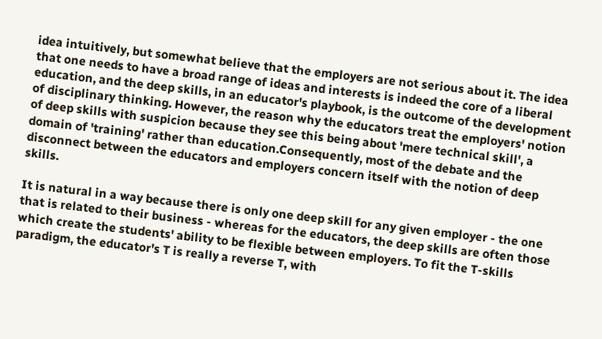idea intuitively, but somewhat believe that the employers are not serious about it. The idea that one needs to have a broad range of ideas and interests is indeed the core of a liberal education, and the deep skills, in an educator's playbook, is the outcome of the development of disciplinary thinking. However, the reason why the educators treat the employers' notion of deep skills with suspicion because they see this being about 'mere technical skill', a domain of 'training' rather than education.Consequently, most of the debate and the disconnect between the educators and employers concern itself with the notion of deep skills.

It is natural in a way because there is only one deep skill for any given employer - the one that is related to their business - whereas for the educators, the deep skills are often those which create the students' ability to be flexible between employers. To fit the T-skills paradigm, the educator's T is really a reverse T, with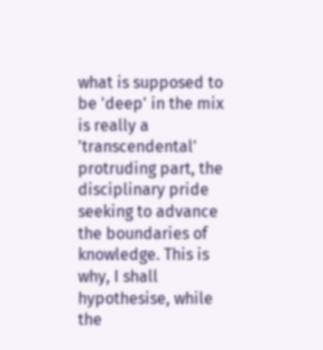what is supposed to be 'deep' in the mix is really a 'transcendental' protruding part, the disciplinary pride seeking to advance the boundaries of knowledge. This is why, I shall hypothesise, while the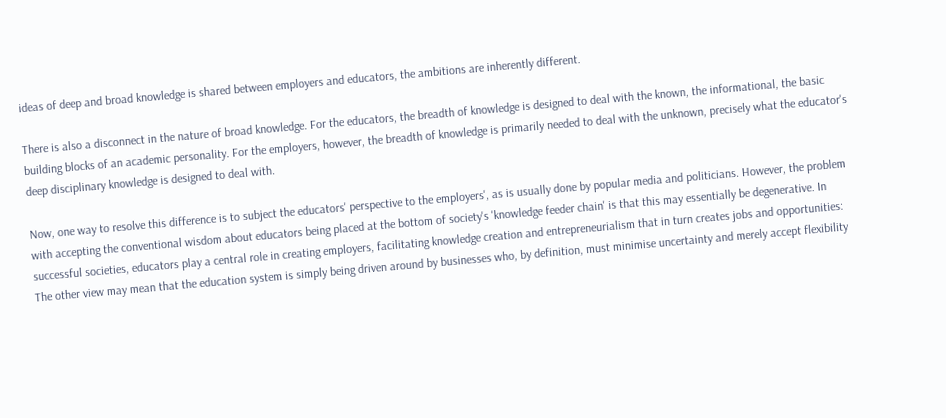ideas of deep and broad knowledge is shared between employers and educators, the ambitions are inherently different.

There is also a disconnect in the nature of broad knowledge. For the educators, the breadth of knowledge is designed to deal with the known, the informational, the basic building blocks of an academic personality. For the employers, however, the breadth of knowledge is primarily needed to deal with the unknown, precisely what the educator's deep disciplinary knowledge is designed to deal with.

Now, one way to resolve this difference is to subject the educators' perspective to the employers', as is usually done by popular media and politicians. However, the problem with accepting the conventional wisdom about educators being placed at the bottom of society's 'knowledge feeder chain' is that this may essentially be degenerative. In successful societies, educators play a central role in creating employers, facilitating knowledge creation and entrepreneurialism that in turn creates jobs and opportunities: The other view may mean that the education system is simply being driven around by businesses who, by definition, must minimise uncertainty and merely accept flexibility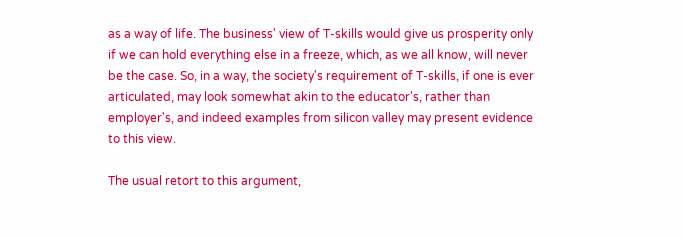as a way of life. The business' view of T-skills would give us prosperity only if we can hold everything else in a freeze, which, as we all know, will never be the case. So, in a way, the society's requirement of T-skills, if one is ever articulated, may look somewhat akin to the educator's, rather than employer's, and indeed examples from silicon valley may present evidence to this view.

The usual retort to this argument,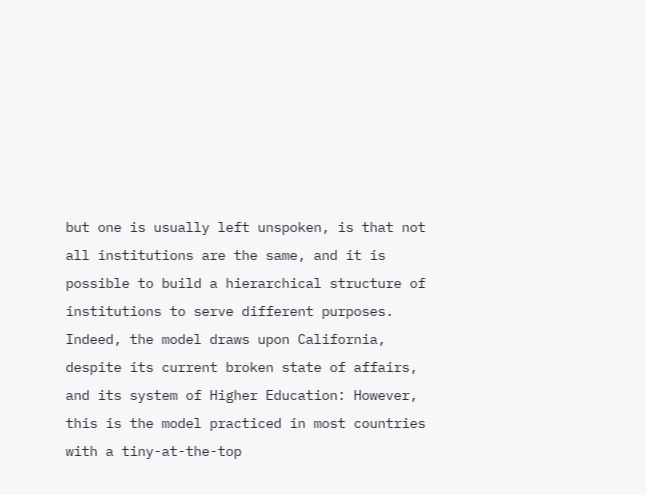but one is usually left unspoken, is that not all institutions are the same, and it is possible to build a hierarchical structure of institutions to serve different purposes. Indeed, the model draws upon California, despite its current broken state of affairs, and its system of Higher Education: However, this is the model practiced in most countries with a tiny-at-the-top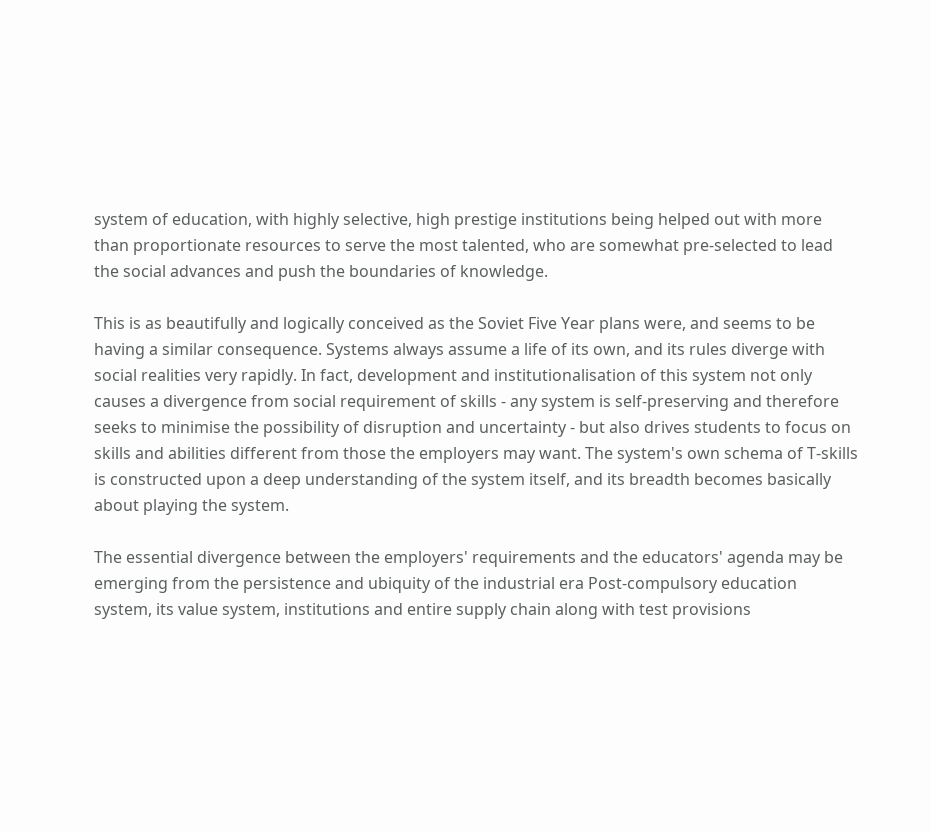system of education, with highly selective, high prestige institutions being helped out with more than proportionate resources to serve the most talented, who are somewhat pre-selected to lead the social advances and push the boundaries of knowledge.

This is as beautifully and logically conceived as the Soviet Five Year plans were, and seems to be having a similar consequence. Systems always assume a life of its own, and its rules diverge with social realities very rapidly. In fact, development and institutionalisation of this system not only causes a divergence from social requirement of skills - any system is self-preserving and therefore seeks to minimise the possibility of disruption and uncertainty - but also drives students to focus on skills and abilities different from those the employers may want. The system's own schema of T-skills is constructed upon a deep understanding of the system itself, and its breadth becomes basically about playing the system.

The essential divergence between the employers' requirements and the educators' agenda may be emerging from the persistence and ubiquity of the industrial era Post-compulsory education system, its value system, institutions and entire supply chain along with test provisions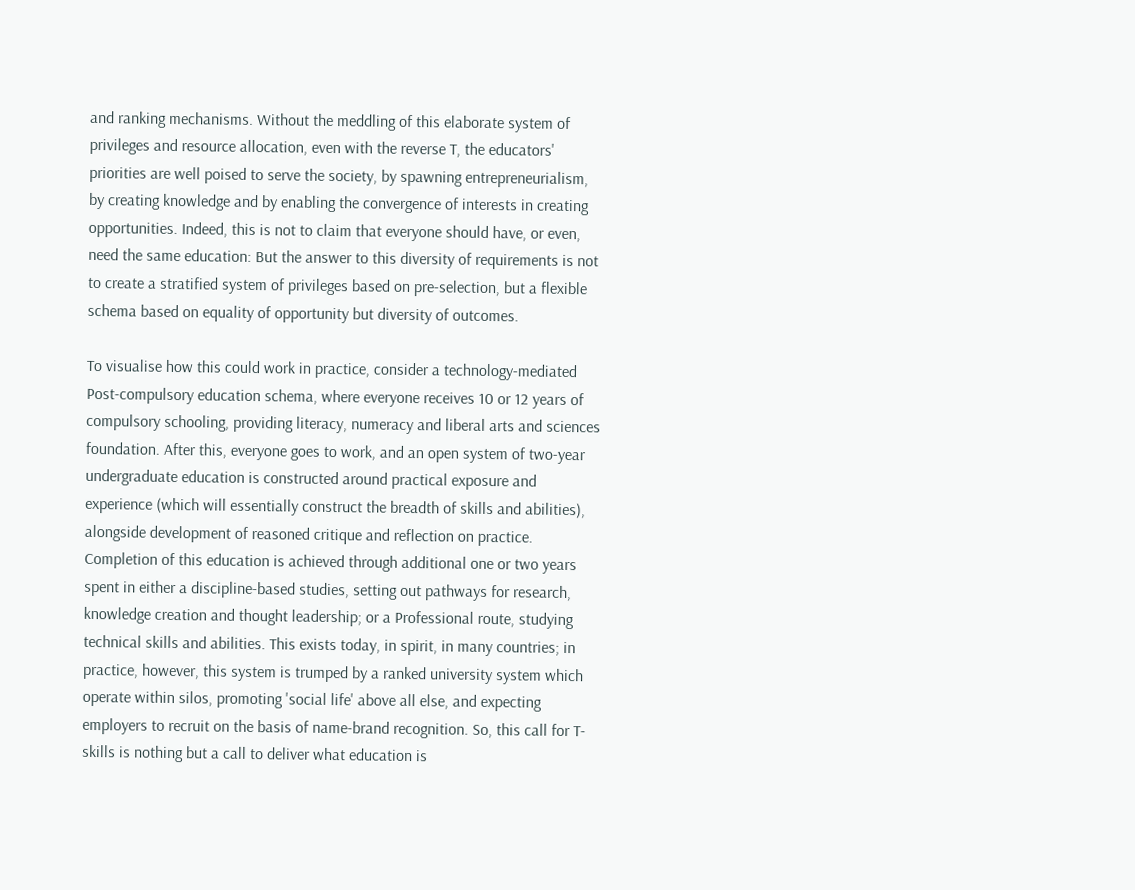and ranking mechanisms. Without the meddling of this elaborate system of privileges and resource allocation, even with the reverse T, the educators' priorities are well poised to serve the society, by spawning entrepreneurialism, by creating knowledge and by enabling the convergence of interests in creating opportunities. Indeed, this is not to claim that everyone should have, or even, need the same education: But the answer to this diversity of requirements is not to create a stratified system of privileges based on pre-selection, but a flexible schema based on equality of opportunity but diversity of outcomes.

To visualise how this could work in practice, consider a technology-mediated Post-compulsory education schema, where everyone receives 10 or 12 years of compulsory schooling, providing literacy, numeracy and liberal arts and sciences foundation. After this, everyone goes to work, and an open system of two-year undergraduate education is constructed around practical exposure and experience (which will essentially construct the breadth of skills and abilities), alongside development of reasoned critique and reflection on practice. Completion of this education is achieved through additional one or two years spent in either a discipline-based studies, setting out pathways for research, knowledge creation and thought leadership; or a Professional route, studying technical skills and abilities. This exists today, in spirit, in many countries; in practice, however, this system is trumped by a ranked university system which operate within silos, promoting 'social life' above all else, and expecting employers to recruit on the basis of name-brand recognition. So, this call for T-skills is nothing but a call to deliver what education is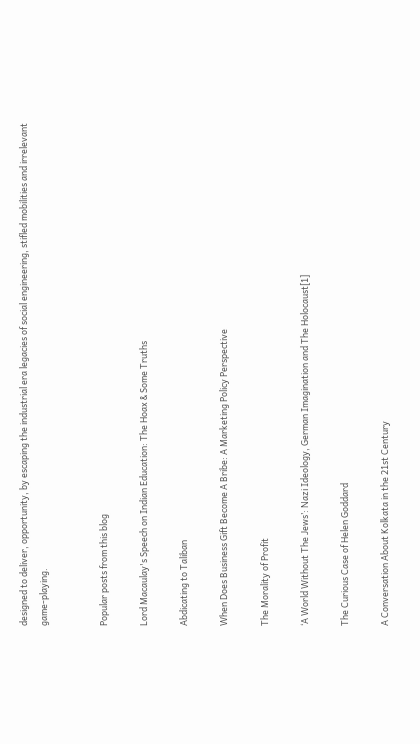designed to deliver, opportunity, by escaping the industrial era legacies of social engineering, stifled mobilities and irrelevant game-playing.


Popular posts from this blog

Lord Macaulay's Speech on Indian Education: The Hoax & Some Truths

Abdicating to Taliban

When Does Business Gift Become A Bribe: A Marketing Policy Perspective

The Morality of Profit

‘A World Without The Jews’: Nazi Ideology, German Imagination and The Holocaust[1]

The Curious Case of Helen Goddard

A Conversation About Kolkata in the 21st Century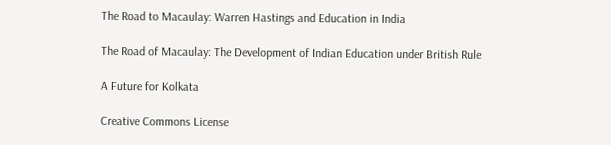The Road to Macaulay: Warren Hastings and Education in India

The Road of Macaulay: The Development of Indian Education under British Rule

A Future for Kolkata

Creative Commons License